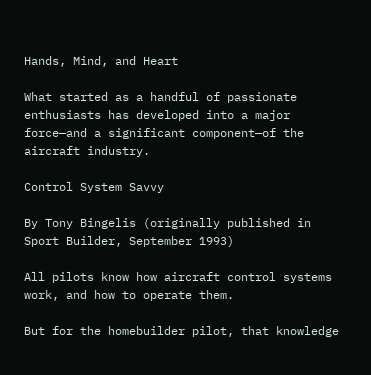Hands, Mind, and Heart

What started as a handful of passionate enthusiasts has developed into a major force—and a significant component—of the aircraft industry.

Control System Savvy

By Tony Bingelis (originally published in Sport Builder, September 1993)

All pilots know how aircraft control systems work, and how to operate them.

But for the homebuilder pilot, that knowledge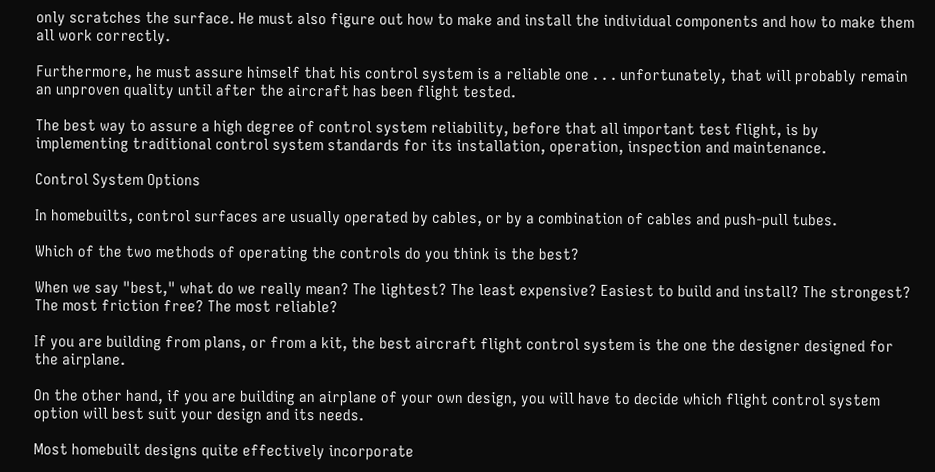only scratches the surface. He must also figure out how to make and install the individual components and how to make them all work correctly.

Furthermore, he must assure himself that his control system is a reliable one . . . unfortunately, that will probably remain an unproven quality until after the aircraft has been flight tested.

The best way to assure a high degree of control system reliability, before that all important test flight, is by implementing traditional control system standards for its installation, operation, inspection and maintenance.

Control System Options

In homebuilts, control surfaces are usually operated by cables, or by a combination of cables and push-pull tubes.

Which of the two methods of operating the controls do you think is the best?

When we say "best," what do we really mean? The lightest? The least expensive? Easiest to build and install? The strongest? The most friction free? The most reliable?

If you are building from plans, or from a kit, the best aircraft flight control system is the one the designer designed for the airplane.

On the other hand, if you are building an airplane of your own design, you will have to decide which flight control system option will best suit your design and its needs.

Most homebuilt designs quite effectively incorporate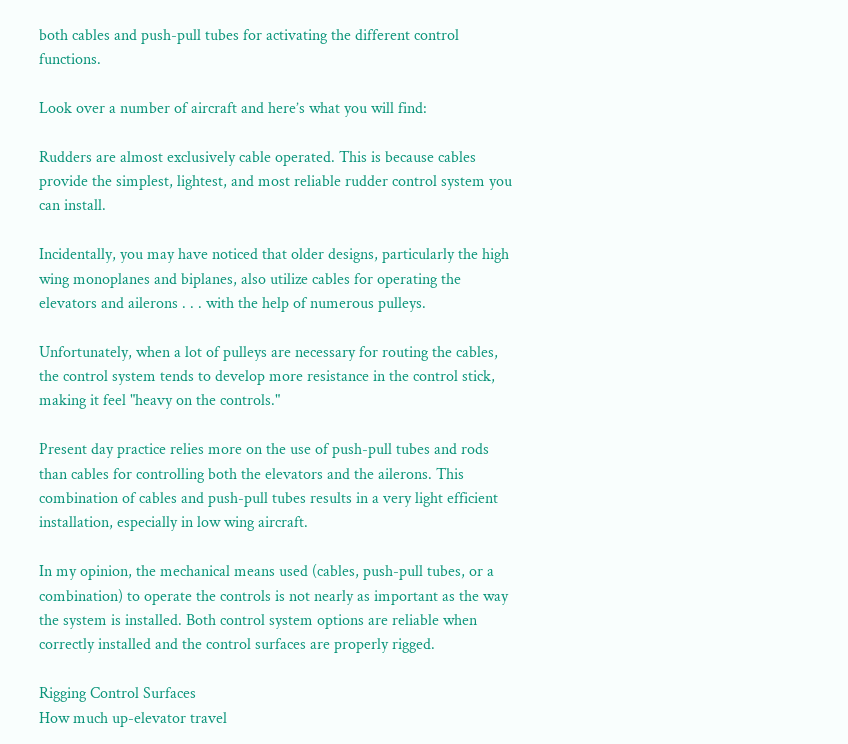both cables and push-pull tubes for activating the different control functions.

Look over a number of aircraft and here’s what you will find:

Rudders are almost exclusively cable operated. This is because cables provide the simplest, lightest, and most reliable rudder control system you can install.

Incidentally, you may have noticed that older designs, particularly the high wing monoplanes and biplanes, also utilize cables for operating the elevators and ailerons . . . with the help of numerous pulleys.

Unfortunately, when a lot of pulleys are necessary for routing the cables, the control system tends to develop more resistance in the control stick, making it feel "heavy on the controls."

Present day practice relies more on the use of push-pull tubes and rods than cables for controlling both the elevators and the ailerons. This combination of cables and push-pull tubes results in a very light efficient installation, especially in low wing aircraft.

In my opinion, the mechanical means used (cables, push-pull tubes, or a combination) to operate the controls is not nearly as important as the way the system is installed. Both control system options are reliable when correctly installed and the control surfaces are properly rigged.

Rigging Control Surfaces
How much up-elevator travel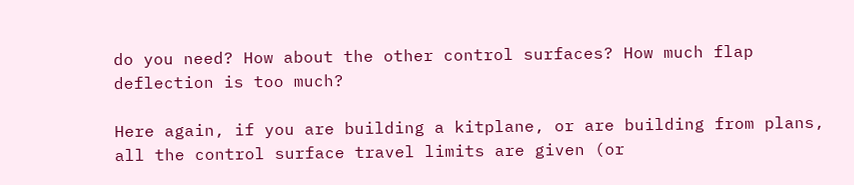do you need? How about the other control surfaces? How much flap deflection is too much?

Here again, if you are building a kitplane, or are building from plans, all the control surface travel limits are given (or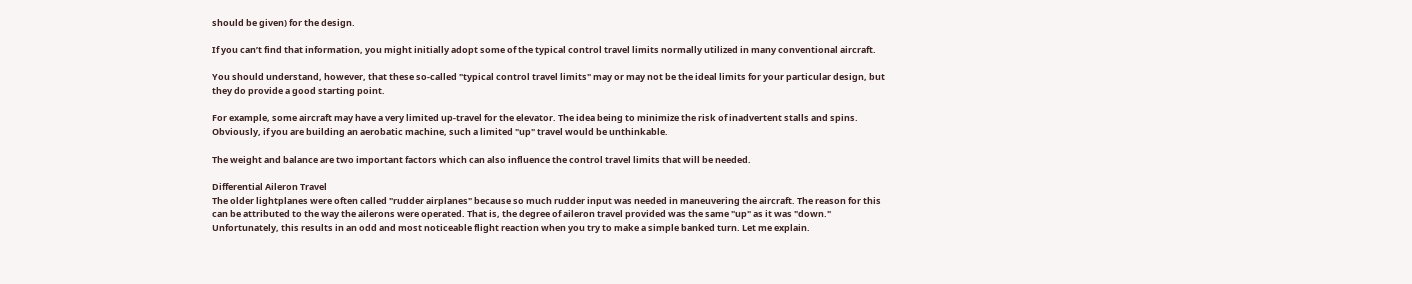should be given) for the design.

If you can’t find that information, you might initially adopt some of the typical control travel limits normally utilized in many conventional aircraft.

You should understand, however, that these so-called "typical control travel limits" may or may not be the ideal limits for your particular design, but they do provide a good starting point.

For example, some aircraft may have a very limited up-travel for the elevator. The idea being to minimize the risk of inadvertent stalls and spins. Obviously, if you are building an aerobatic machine, such a limited "up" travel would be unthinkable.

The weight and balance are two important factors which can also influence the control travel limits that will be needed.

Differential Aileron Travel
The older lightplanes were often called "rudder airplanes" because so much rudder input was needed in maneuvering the aircraft. The reason for this can be attributed to the way the ailerons were operated. That is, the degree of aileron travel provided was the same "up" as it was "down." Unfortunately, this results in an odd and most noticeable flight reaction when you try to make a simple banked turn. Let me explain.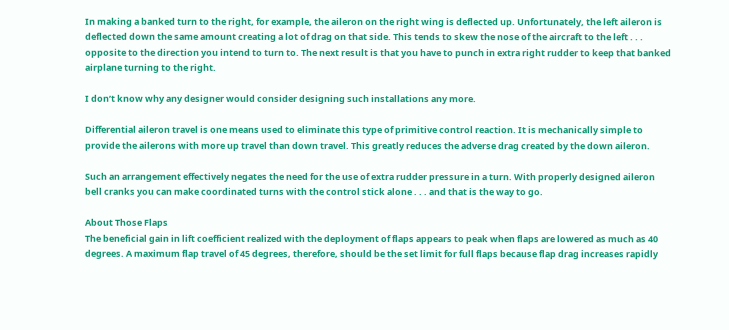In making a banked turn to the right, for example, the aileron on the right wing is deflected up. Unfortunately, the left aileron is deflected down the same amount creating a lot of drag on that side. This tends to skew the nose of the aircraft to the left . . . opposite to the direction you intend to turn to. The next result is that you have to punch in extra right rudder to keep that banked airplane turning to the right.

I don’t know why any designer would consider designing such installations any more.

Differential aileron travel is one means used to eliminate this type of primitive control reaction. It is mechanically simple to provide the ailerons with more up travel than down travel. This greatly reduces the adverse drag created by the down aileron.

Such an arrangement effectively negates the need for the use of extra rudder pressure in a turn. With properly designed aileron bell cranks you can make coordinated turns with the control stick alone . . . and that is the way to go.

About Those Flaps
The beneficial gain in lift coefficient realized with the deployment of flaps appears to peak when flaps are lowered as much as 40 degrees. A maximum flap travel of 45 degrees, therefore, should be the set limit for full flaps because flap drag increases rapidly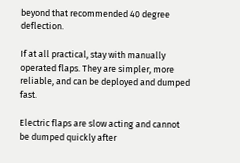beyond that recommended 40 degree deflection.

If at all practical, stay with manually operated flaps. They are simpler, more reliable, and can be deployed and dumped fast.

Electric flaps are slow acting and cannot be dumped quickly after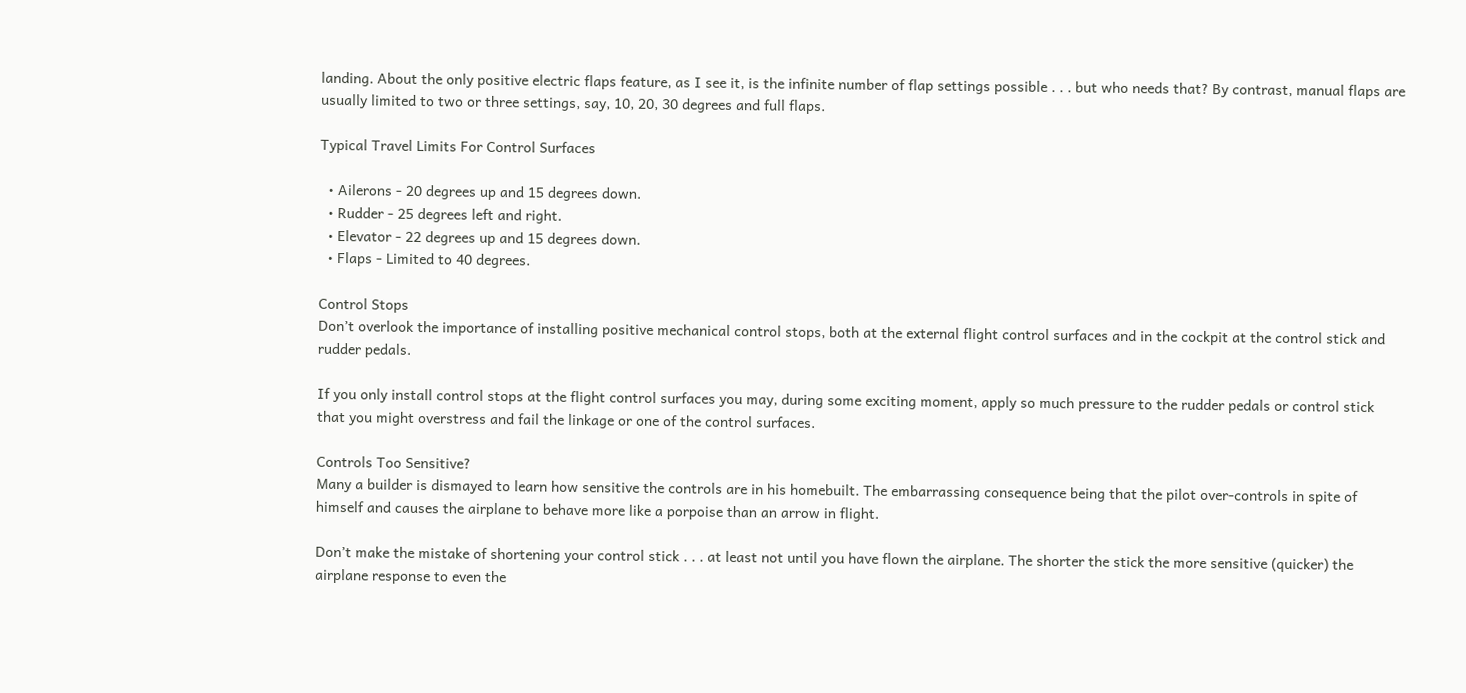landing. About the only positive electric flaps feature, as I see it, is the infinite number of flap settings possible . . . but who needs that? By contrast, manual flaps are usually limited to two or three settings, say, 10, 20, 30 degrees and full flaps.

Typical Travel Limits For Control Surfaces

  • Ailerons - 20 degrees up and 15 degrees down.
  • Rudder - 25 degrees left and right.
  • Elevator - 22 degrees up and 15 degrees down.
  • Flaps - Limited to 40 degrees.

Control Stops
Don’t overlook the importance of installing positive mechanical control stops, both at the external flight control surfaces and in the cockpit at the control stick and rudder pedals.

If you only install control stops at the flight control surfaces you may, during some exciting moment, apply so much pressure to the rudder pedals or control stick that you might overstress and fail the linkage or one of the control surfaces.

Controls Too Sensitive?
Many a builder is dismayed to learn how sensitive the controls are in his homebuilt. The embarrassing consequence being that the pilot over-controls in spite of himself and causes the airplane to behave more like a porpoise than an arrow in flight.

Don’t make the mistake of shortening your control stick . . . at least not until you have flown the airplane. The shorter the stick the more sensitive (quicker) the airplane response to even the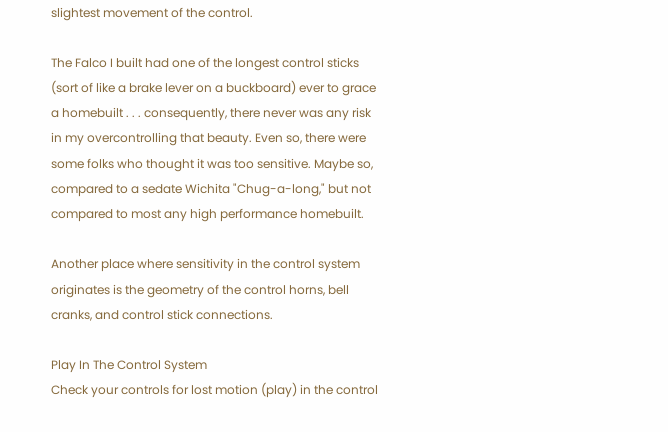slightest movement of the control.

The Falco I built had one of the longest control sticks (sort of like a brake lever on a buckboard) ever to grace a homebuilt . . . consequently, there never was any risk in my overcontrolling that beauty. Even so, there were some folks who thought it was too sensitive. Maybe so, compared to a sedate Wichita "Chug-a-long," but not compared to most any high performance homebuilt.

Another place where sensitivity in the control system originates is the geometry of the control horns, bell cranks, and control stick connections.

Play In The Control System
Check your controls for lost motion (play) in the control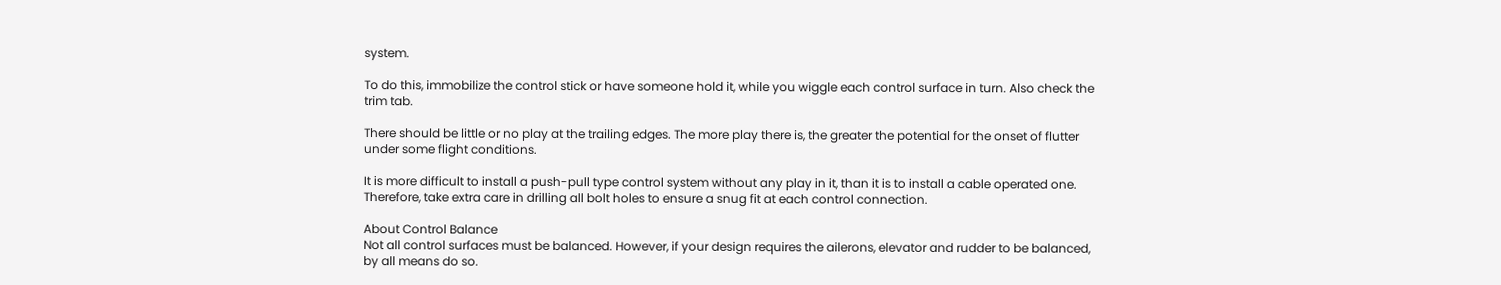system.

To do this, immobilize the control stick or have someone hold it, while you wiggle each control surface in turn. Also check the trim tab.

There should be little or no play at the trailing edges. The more play there is, the greater the potential for the onset of flutter under some flight conditions.

It is more difficult to install a push-pull type control system without any play in it, than it is to install a cable operated one. Therefore, take extra care in drilling all bolt holes to ensure a snug fit at each control connection.

About Control Balance
Not all control surfaces must be balanced. However, if your design requires the ailerons, elevator and rudder to be balanced, by all means do so.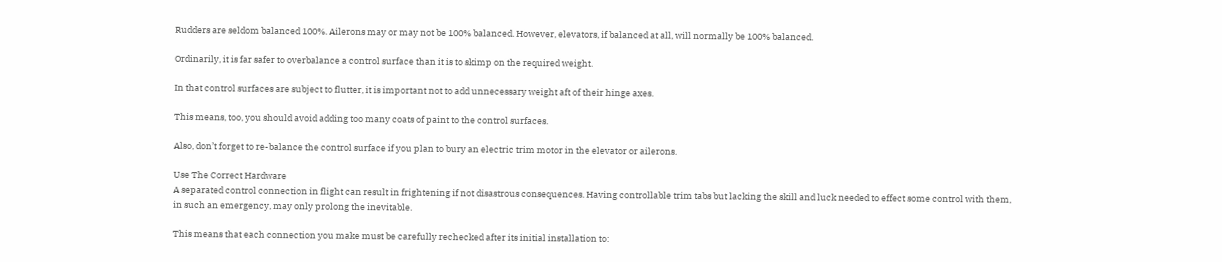Rudders are seldom balanced 100%. Ailerons may or may not be 100% balanced. However, elevators, if balanced at all, will normally be 100% balanced.

Ordinarily, it is far safer to overbalance a control surface than it is to skimp on the required weight.

In that control surfaces are subject to flutter, it is important not to add unnecessary weight aft of their hinge axes.

This means, too, you should avoid adding too many coats of paint to the control surfaces.

Also, don’t forget to re-balance the control surface if you plan to bury an electric trim motor in the elevator or ailerons.

Use The Correct Hardware
A separated control connection in flight can result in frightening if not disastrous consequences. Having controllable trim tabs but lacking the skill and luck needed to effect some control with them, in such an emergency, may only prolong the inevitable.

This means that each connection you make must be carefully rechecked after its initial installation to: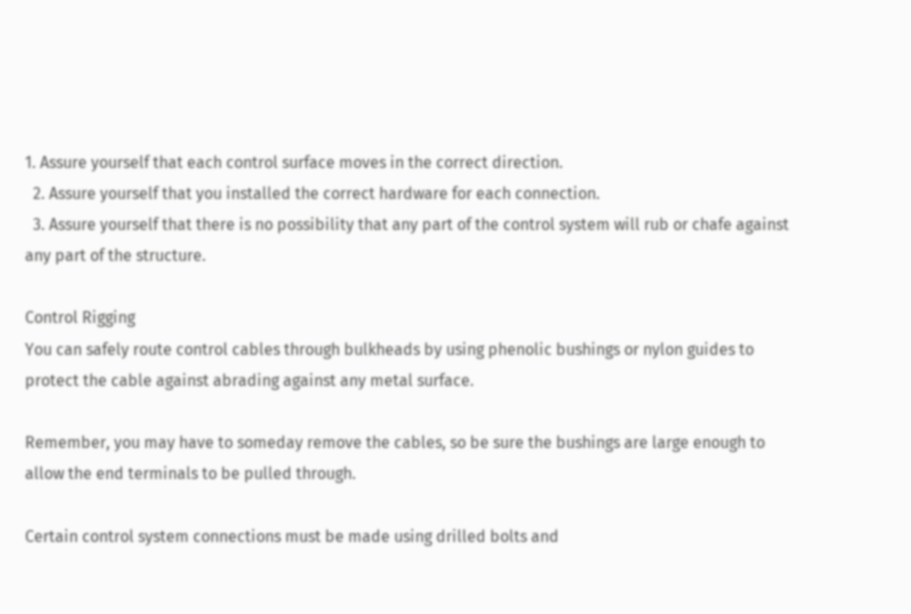1. Assure yourself that each control surface moves in the correct direction.
  2. Assure yourself that you installed the correct hardware for each connection.
  3. Assure yourself that there is no possibility that any part of the control system will rub or chafe against any part of the structure.

Control Rigging
You can safely route control cables through bulkheads by using phenolic bushings or nylon guides to protect the cable against abrading against any metal surface.

Remember, you may have to someday remove the cables, so be sure the bushings are large enough to allow the end terminals to be pulled through.

Certain control system connections must be made using drilled bolts and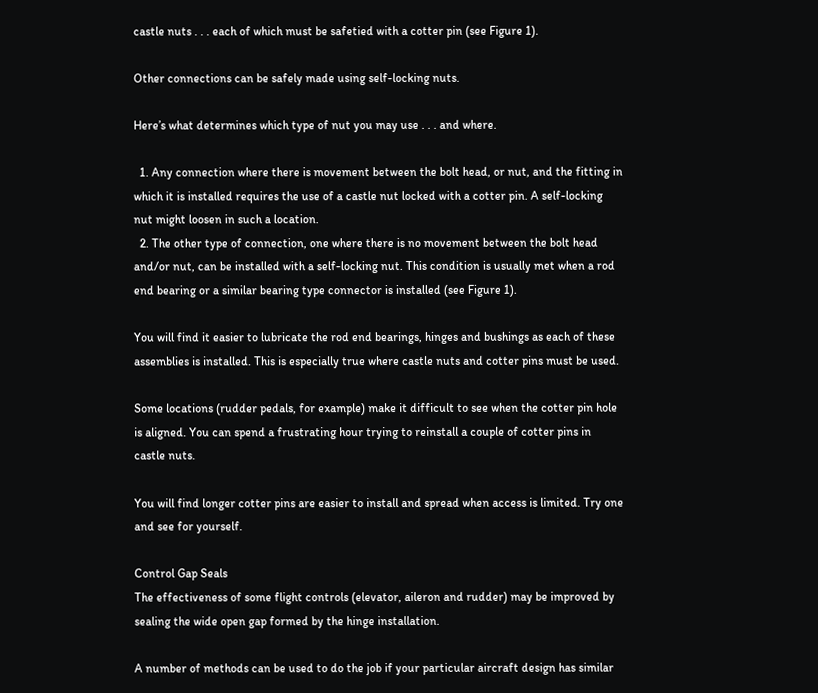castle nuts . . . each of which must be safetied with a cotter pin (see Figure 1).

Other connections can be safely made using self-locking nuts.

Here’s what determines which type of nut you may use . . . and where.

  1. Any connection where there is movement between the bolt head, or nut, and the fitting in which it is installed requires the use of a castle nut locked with a cotter pin. A self-locking nut might loosen in such a location.
  2. The other type of connection, one where there is no movement between the bolt head and/or nut, can be installed with a self-locking nut. This condition is usually met when a rod end bearing or a similar bearing type connector is installed (see Figure 1).

You will find it easier to lubricate the rod end bearings, hinges and bushings as each of these assemblies is installed. This is especially true where castle nuts and cotter pins must be used.

Some locations (rudder pedals, for example) make it difficult to see when the cotter pin hole is aligned. You can spend a frustrating hour trying to reinstall a couple of cotter pins in castle nuts.

You will find longer cotter pins are easier to install and spread when access is limited. Try one and see for yourself.

Control Gap Seals
The effectiveness of some flight controls (elevator, aileron and rudder) may be improved by sealing the wide open gap formed by the hinge installation.

A number of methods can be used to do the job if your particular aircraft design has similar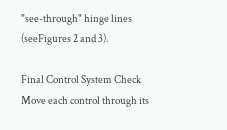"see-through" hinge lines (seeFigures 2 and 3).

Final Control System Check
Move each control through its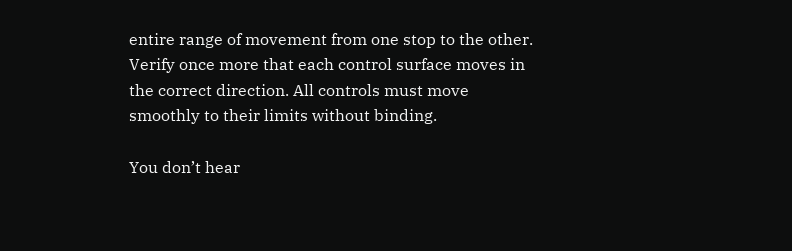entire range of movement from one stop to the other. Verify once more that each control surface moves in the correct direction. All controls must move smoothly to their limits without binding.

You don’t hear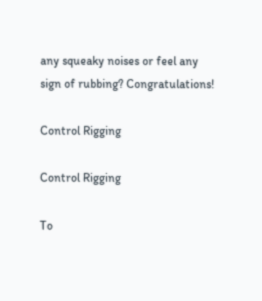any squeaky noises or feel any sign of rubbing? Congratulations!

Control Rigging

Control Rigging

To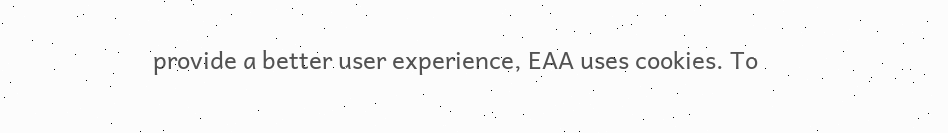provide a better user experience, EAA uses cookies. To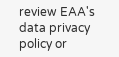review EAA's data privacy policy or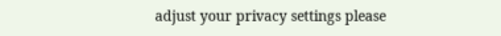adjust your privacy settings please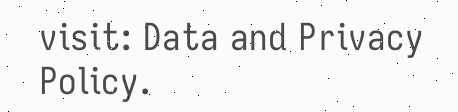visit: Data and Privacy Policy.